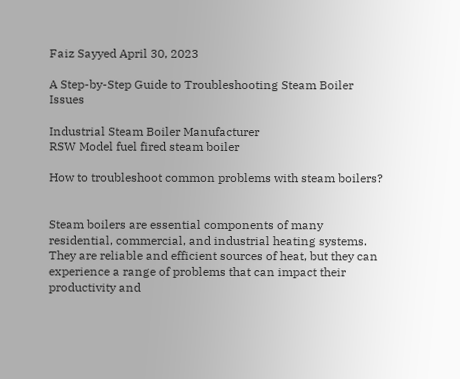Faiz Sayyed April 30, 2023

A Step-by-Step Guide to Troubleshooting Steam Boiler Issues

Industrial Steam Boiler Manufacturer
RSW Model fuel fired steam boiler

How to troubleshoot common problems with steam boilers?


Steam boilers are essential components of many residential, commercial, and industrial heating systems. They are reliable and efficient sources of heat, but they can experience a range of problems that can impact their productivity and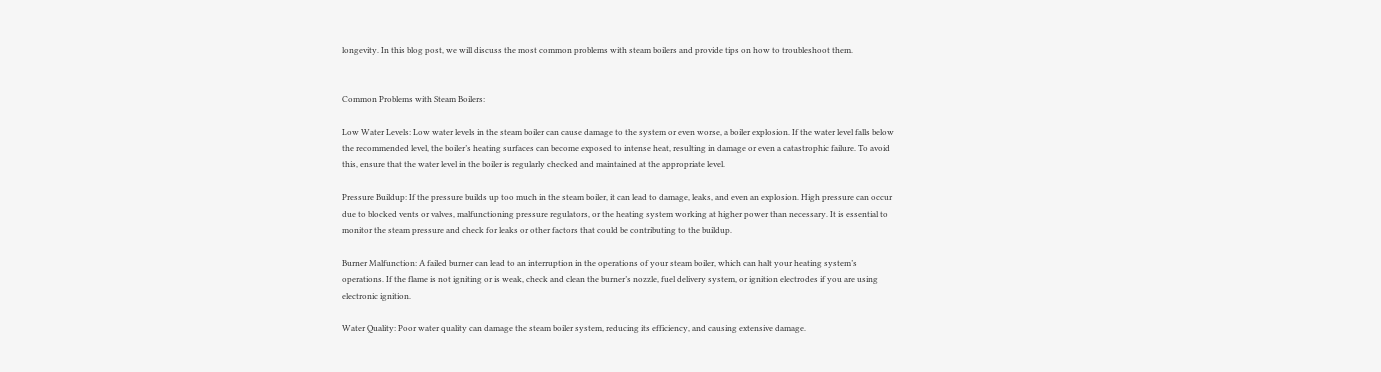longevity. In this blog post, we will discuss the most common problems with steam boilers and provide tips on how to troubleshoot them.


Common Problems with Steam Boilers:

Low Water Levels: Low water levels in the steam boiler can cause damage to the system or even worse, a boiler explosion. If the water level falls below the recommended level, the boiler’s heating surfaces can become exposed to intense heat, resulting in damage or even a catastrophic failure. To avoid this, ensure that the water level in the boiler is regularly checked and maintained at the appropriate level.

Pressure Buildup: If the pressure builds up too much in the steam boiler, it can lead to damage, leaks, and even an explosion. High pressure can occur due to blocked vents or valves, malfunctioning pressure regulators, or the heating system working at higher power than necessary. It is essential to monitor the steam pressure and check for leaks or other factors that could be contributing to the buildup.

Burner Malfunction: A failed burner can lead to an interruption in the operations of your steam boiler, which can halt your heating system’s operations. If the flame is not igniting or is weak, check and clean the burner’s nozzle, fuel delivery system, or ignition electrodes if you are using electronic ignition.

Water Quality: Poor water quality can damage the steam boiler system, reducing its efficiency, and causing extensive damage.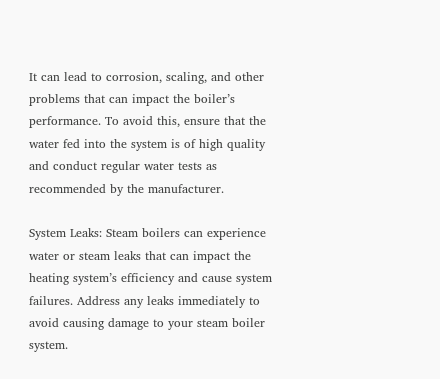It can lead to corrosion, scaling, and other problems that can impact the boiler’s performance. To avoid this, ensure that the water fed into the system is of high quality and conduct regular water tests as recommended by the manufacturer.

System Leaks: Steam boilers can experience water or steam leaks that can impact the heating system’s efficiency and cause system failures. Address any leaks immediately to avoid causing damage to your steam boiler system.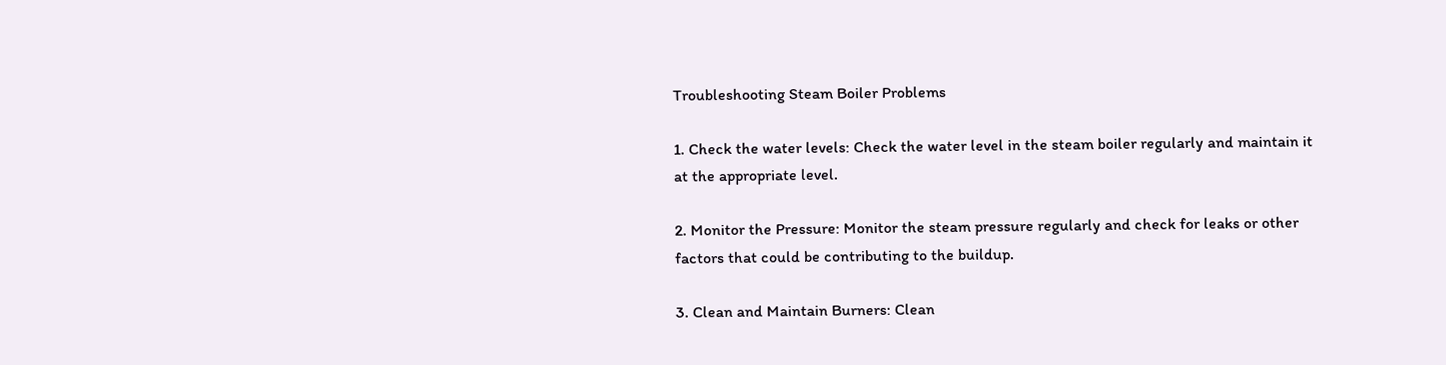Troubleshooting Steam Boiler Problems

1. Check the water levels: Check the water level in the steam boiler regularly and maintain it at the appropriate level.

2. Monitor the Pressure: Monitor the steam pressure regularly and check for leaks or other factors that could be contributing to the buildup.

3. Clean and Maintain Burners: Clean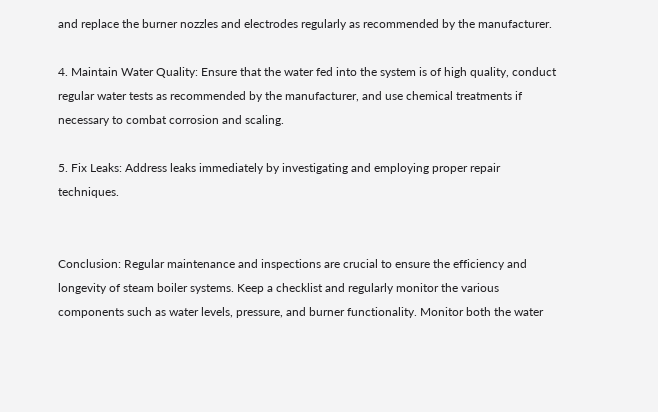and replace the burner nozzles and electrodes regularly as recommended by the manufacturer.

4. Maintain Water Quality: Ensure that the water fed into the system is of high quality, conduct regular water tests as recommended by the manufacturer, and use chemical treatments if necessary to combat corrosion and scaling.

5. Fix Leaks: Address leaks immediately by investigating and employing proper repair techniques.


Conclusion: Regular maintenance and inspections are crucial to ensure the efficiency and longevity of steam boiler systems. Keep a checklist and regularly monitor the various components such as water levels, pressure, and burner functionality. Monitor both the water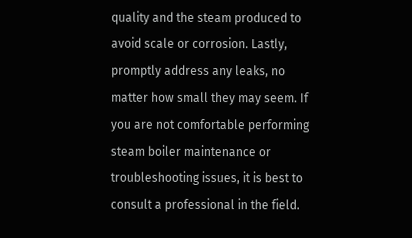quality and the steam produced to avoid scale or corrosion. Lastly, promptly address any leaks, no matter how small they may seem. If you are not comfortable performing steam boiler maintenance or troubleshooting issues, it is best to consult a professional in the field.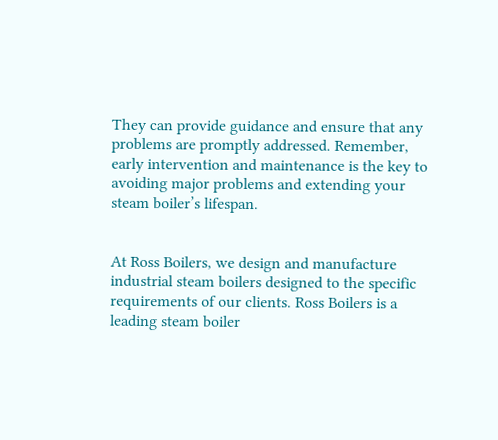They can provide guidance and ensure that any problems are promptly addressed. Remember, early intervention and maintenance is the key to avoiding major problems and extending your steam boiler’s lifespan.


At Ross Boilers, we design and manufacture industrial steam boilers designed to the specific requirements of our clients. Ross Boilers is a leading steam boiler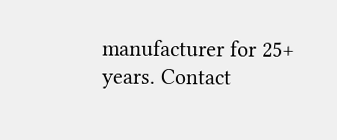manufacturer for 25+ years. Contact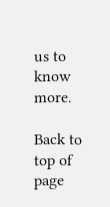us to know more.

Back to top of page